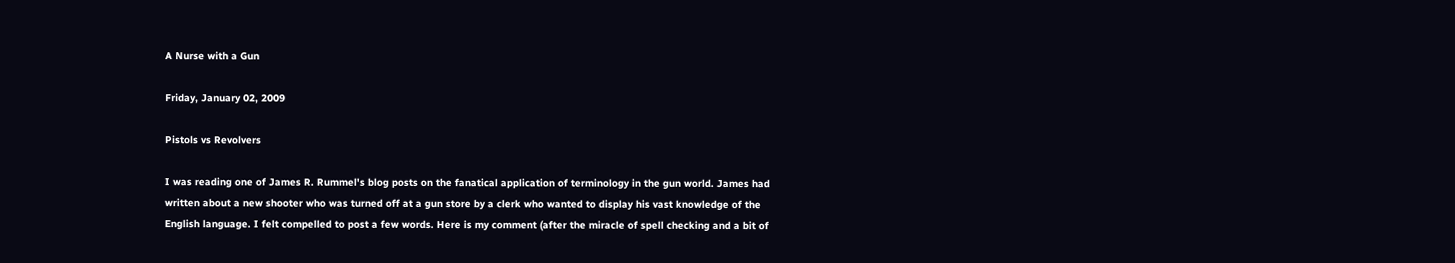A Nurse with a Gun

Friday, January 02, 2009

Pistols vs Revolvers

I was reading one of James R. Rummel's blog posts on the fanatical application of terminology in the gun world. James had written about a new shooter who was turned off at a gun store by a clerk who wanted to display his vast knowledge of the English language. I felt compelled to post a few words. Here is my comment (after the miracle of spell checking and a bit of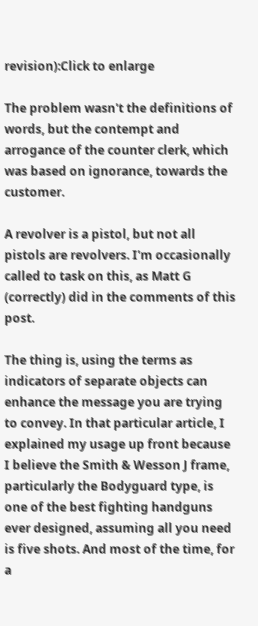revision):Click to enlarge

The problem wasn't the definitions of words, but the contempt and arrogance of the counter clerk, which was based on ignorance, towards the customer.

A revolver is a pistol, but not all pistols are revolvers. I'm occasionally called to task on this, as Matt G (correctly) did in the comments of this post.

The thing is, using the terms as indicators of separate objects can enhance the message you are trying to convey. In that particular article, I explained my usage up front because I believe the Smith & Wesson J frame, particularly the Bodyguard type, is one of the best fighting handguns ever designed, assuming all you need is five shots. And most of the time, for a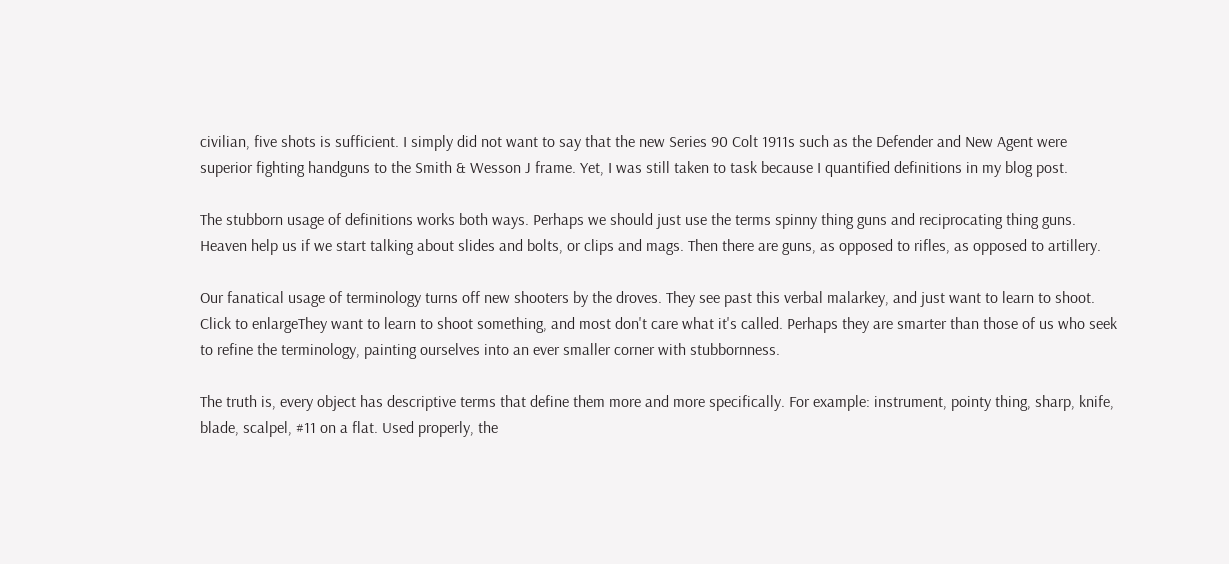civilian, five shots is sufficient. I simply did not want to say that the new Series 90 Colt 1911s such as the Defender and New Agent were superior fighting handguns to the Smith & Wesson J frame. Yet, I was still taken to task because I quantified definitions in my blog post.

The stubborn usage of definitions works both ways. Perhaps we should just use the terms spinny thing guns and reciprocating thing guns. Heaven help us if we start talking about slides and bolts, or clips and mags. Then there are guns, as opposed to rifles, as opposed to artillery.

Our fanatical usage of terminology turns off new shooters by the droves. They see past this verbal malarkey, and just want to learn to shoot. Click to enlargeThey want to learn to shoot something, and most don't care what it's called. Perhaps they are smarter than those of us who seek to refine the terminology, painting ourselves into an ever smaller corner with stubbornness.

The truth is, every object has descriptive terms that define them more and more specifically. For example: instrument, pointy thing, sharp, knife, blade, scalpel, #11 on a flat. Used properly, the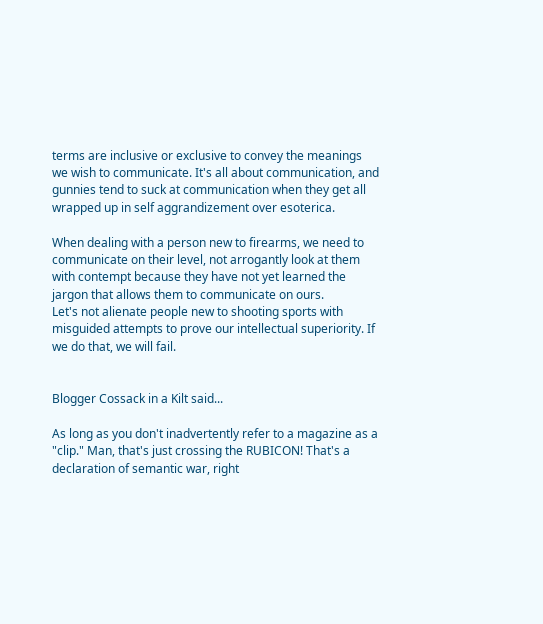terms are inclusive or exclusive to convey the meanings we wish to communicate. It's all about communication, and gunnies tend to suck at communication when they get all wrapped up in self aggrandizement over esoterica.

When dealing with a person new to firearms, we need to communicate on their level, not arrogantly look at them with contempt because they have not yet learned the jargon that allows them to communicate on ours.
Let's not alienate people new to shooting sports with misguided attempts to prove our intellectual superiority. If we do that, we will fail.


Blogger Cossack in a Kilt said...

As long as you don't inadvertently refer to a magazine as a "clip." Man, that's just crossing the RUBICON! That's a declaration of semantic war, right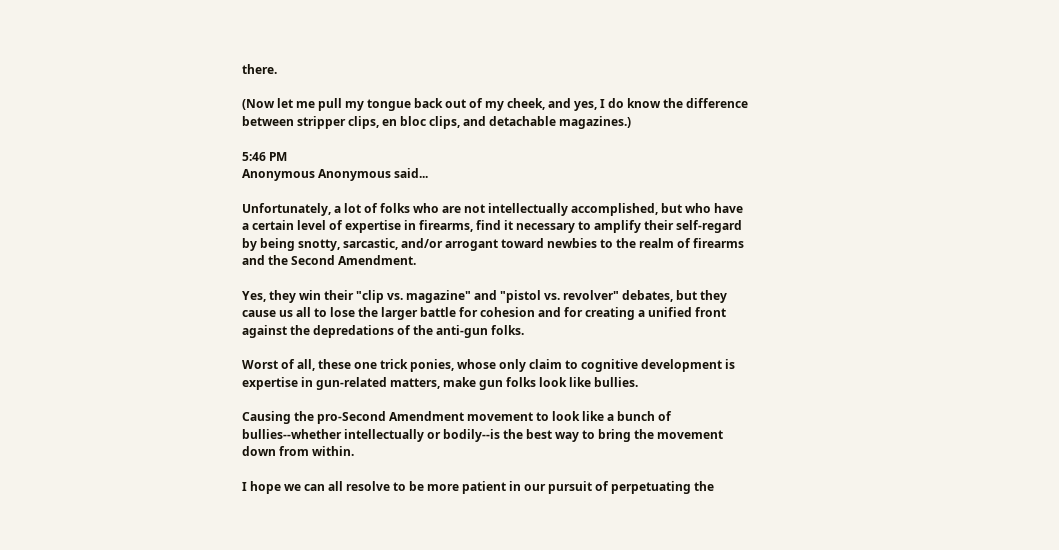there.

(Now let me pull my tongue back out of my cheek, and yes, I do know the difference between stripper clips, en bloc clips, and detachable magazines.)

5:46 PM
Anonymous Anonymous said...

Unfortunately, a lot of folks who are not intellectually accomplished, but who have a certain level of expertise in firearms, find it necessary to amplify their self-regard by being snotty, sarcastic, and/or arrogant toward newbies to the realm of firearms and the Second Amendment.

Yes, they win their "clip vs. magazine" and "pistol vs. revolver" debates, but they cause us all to lose the larger battle for cohesion and for creating a unified front against the depredations of the anti-gun folks.

Worst of all, these one trick ponies, whose only claim to cognitive development is expertise in gun-related matters, make gun folks look like bullies.

Causing the pro-Second Amendment movement to look like a bunch of bullies--whether intellectually or bodily--is the best way to bring the movement down from within.

I hope we can all resolve to be more patient in our pursuit of perpetuating the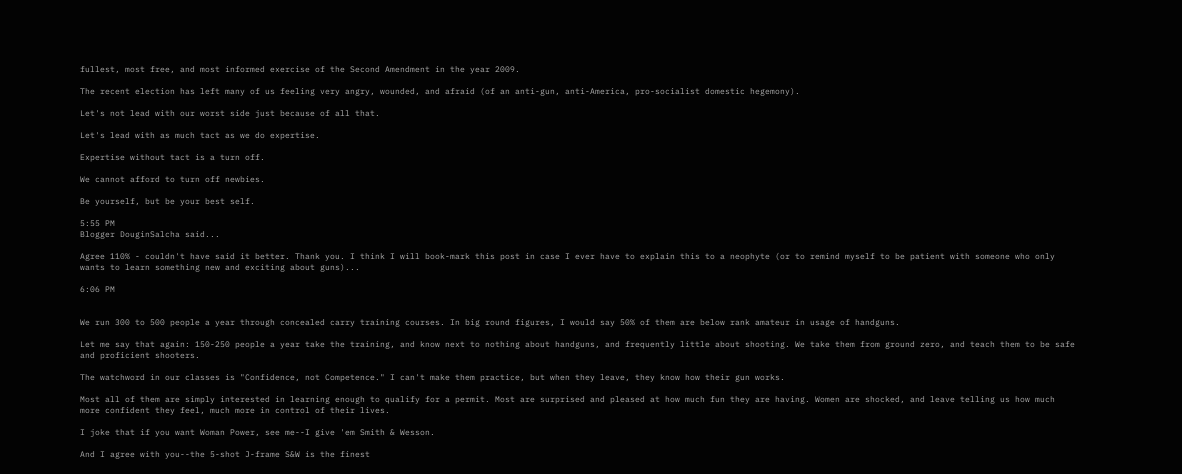fullest, most free, and most informed exercise of the Second Amendment in the year 2009.

The recent election has left many of us feeling very angry, wounded, and afraid (of an anti-gun, anti-America, pro-socialist domestic hegemony).

Let's not lead with our worst side just because of all that.

Let's lead with as much tact as we do expertise.

Expertise without tact is a turn off.

We cannot afford to turn off newbies.

Be yourself, but be your best self.

5:55 PM
Blogger DouginSalcha said...

Agree 110% - couldn't have said it better. Thank you. I think I will book-mark this post in case I ever have to explain this to a neophyte (or to remind myself to be patient with someone who only wants to learn something new and exciting about guns)...

6:06 PM


We run 300 to 500 people a year through concealed carry training courses. In big round figures, I would say 50% of them are below rank amateur in usage of handguns.

Let me say that again: 150-250 people a year take the training, and know next to nothing about handguns, and frequently little about shooting. We take them from ground zero, and teach them to be safe and proficient shooters.

The watchword in our classes is "Confidence, not Competence." I can't make them practice, but when they leave, they know how their gun works.

Most all of them are simply interested in learning enough to qualify for a permit. Most are surprised and pleased at how much fun they are having. Women are shocked, and leave telling us how much more confident they feel, much more in control of their lives.

I joke that if you want Woman Power, see me--I give 'em Smith & Wesson.

And I agree with you--the 5-shot J-frame S&W is the finest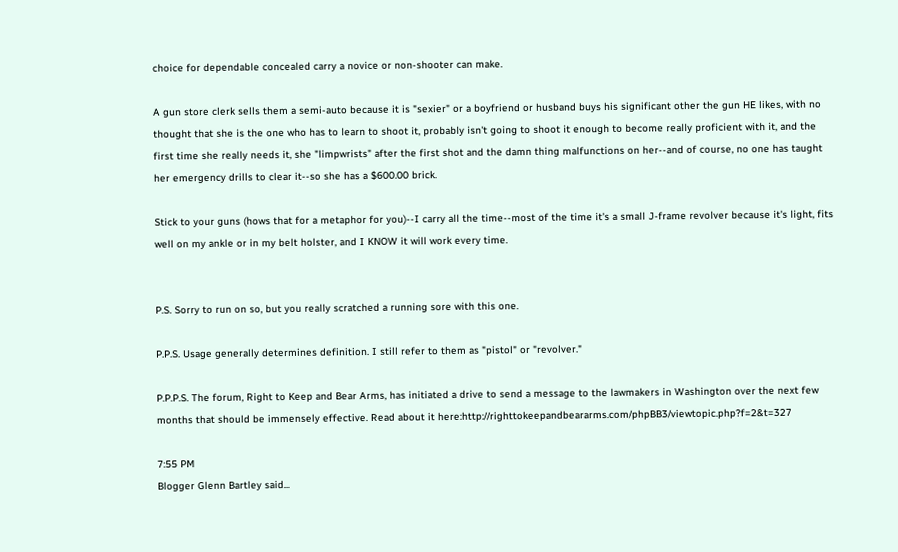choice for dependable concealed carry a novice or non-shooter can make.

A gun store clerk sells them a semi-auto because it is "sexier" or a boyfriend or husband buys his significant other the gun HE likes, with no thought that she is the one who has to learn to shoot it, probably isn't going to shoot it enough to become really proficient with it, and the first time she really needs it, she "limpwrists" after the first shot and the damn thing malfunctions on her--and of course, no one has taught her emergency drills to clear it--so she has a $600.00 brick.

Stick to your guns (hows that for a metaphor for you)--I carry all the time--most of the time it's a small J-frame revolver because it's light, fits well on my ankle or in my belt holster, and I KNOW it will work every time.


P.S. Sorry to run on so, but you really scratched a running sore with this one.

P.P.S. Usage generally determines definition. I still refer to them as "pistol" or "revolver."

P.P.P.S. The forum, Right to Keep and Bear Arms, has initiated a drive to send a message to the lawmakers in Washington over the next few months that should be immensely effective. Read about it here:http://righttokeepandbeararms.com/phpBB3/viewtopic.php?f=2&t=327

7:55 PM
Blogger Glenn Bartley said...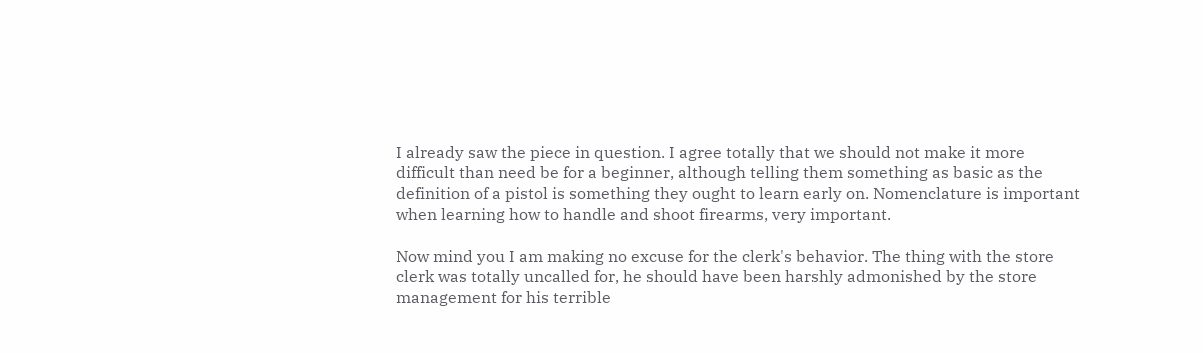I already saw the piece in question. I agree totally that we should not make it more difficult than need be for a beginner, although telling them something as basic as the definition of a pistol is something they ought to learn early on. Nomenclature is important when learning how to handle and shoot firearms, very important.

Now mind you I am making no excuse for the clerk's behavior. The thing with the store clerk was totally uncalled for, he should have been harshly admonished by the store management for his terrible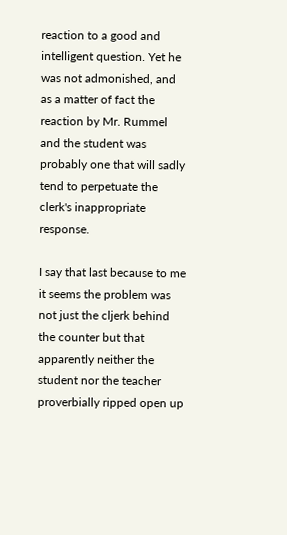reaction to a good and intelligent question. Yet he was not admonished, and as a matter of fact the reaction by Mr. Rummel and the student was probably one that will sadly tend to perpetuate the clerk's inappropriate response.

I say that last because to me it seems the problem was not just the cljerk behind the counter but that apparently neither the student nor the teacher proverbially ripped open up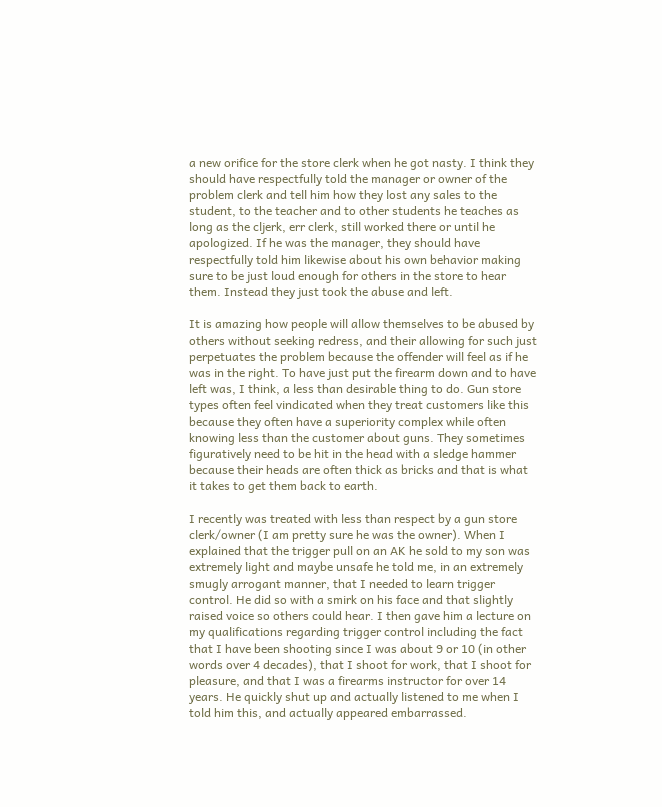a new orifice for the store clerk when he got nasty. I think they should have respectfully told the manager or owner of the problem clerk and tell him how they lost any sales to the student, to the teacher and to other students he teaches as long as the cljerk, err clerk, still worked there or until he apologized. If he was the manager, they should have respectfully told him likewise about his own behavior making sure to be just loud enough for others in the store to hear them. Instead they just took the abuse and left.

It is amazing how people will allow themselves to be abused by others without seeking redress, and their allowing for such just perpetuates the problem because the offender will feel as if he was in the right. To have just put the firearm down and to have left was, I think, a less than desirable thing to do. Gun store types often feel vindicated when they treat customers like this because they often have a superiority complex while often knowing less than the customer about guns. They sometimes figuratively need to be hit in the head with a sledge hammer because their heads are often thick as bricks and that is what it takes to get them back to earth.

I recently was treated with less than respect by a gun store clerk/owner (I am pretty sure he was the owner). When I explained that the trigger pull on an AK he sold to my son was extremely light and maybe unsafe he told me, in an extremely smugly arrogant manner, that I needed to learn trigger control. He did so with a smirk on his face and that slightly raised voice so others could hear. I then gave him a lecture on my qualifications regarding trigger control including the fact that I have been shooting since I was about 9 or 10 (in other words over 4 decades), that I shoot for work, that I shoot for pleasure, and that I was a firearms instructor for over 14 years. He quickly shut up and actually listened to me when I told him this, and actually appeared embarrassed.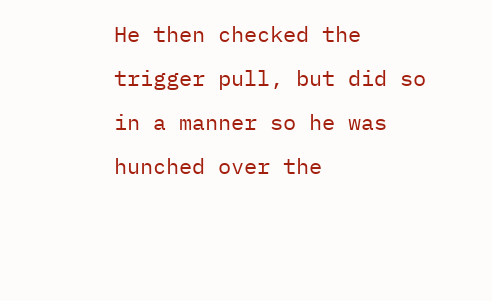He then checked the trigger pull, but did so in a manner so he was hunched over the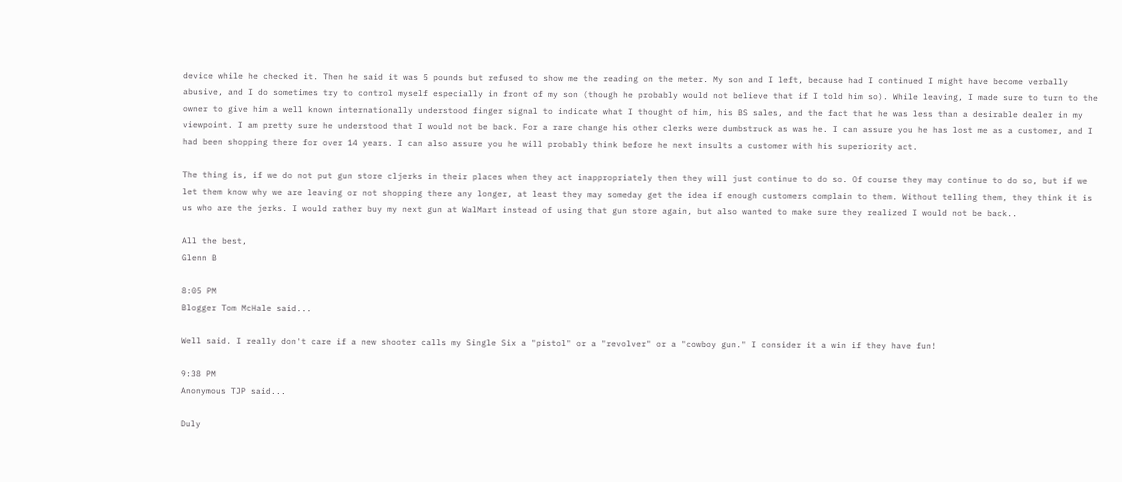device while he checked it. Then he said it was 5 pounds but refused to show me the reading on the meter. My son and I left, because had I continued I might have become verbally abusive, and I do sometimes try to control myself especially in front of my son (though he probably would not believe that if I told him so). While leaving, I made sure to turn to the owner to give him a well known internationally understood finger signal to indicate what I thought of him, his BS sales, and the fact that he was less than a desirable dealer in my viewpoint. I am pretty sure he understood that I would not be back. For a rare change his other clerks were dumbstruck as was he. I can assure you he has lost me as a customer, and I had been shopping there for over 14 years. I can also assure you he will probably think before he next insults a customer with his superiority act.

The thing is, if we do not put gun store cljerks in their places when they act inappropriately then they will just continue to do so. Of course they may continue to do so, but if we let them know why we are leaving or not shopping there any longer, at least they may someday get the idea if enough customers complain to them. Without telling them, they think it is us who are the jerks. I would rather buy my next gun at WalMart instead of using that gun store again, but also wanted to make sure they realized I would not be back..

All the best,
Glenn B

8:05 PM
Blogger Tom McHale said...

Well said. I really don't care if a new shooter calls my Single Six a "pistol" or a "revolver" or a "cowboy gun." I consider it a win if they have fun!

9:38 PM
Anonymous TJP said...

Duly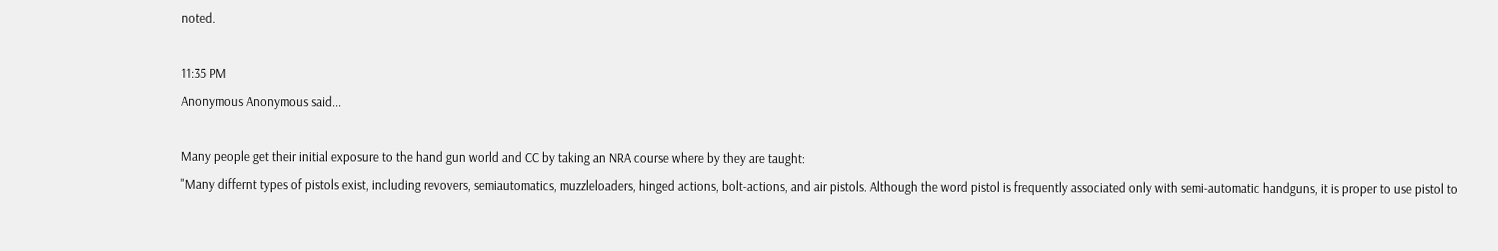noted.

11:35 PM
Anonymous Anonymous said...

Many people get their initial exposure to the hand gun world and CC by taking an NRA course where by they are taught:
"Many differnt types of pistols exist, including revovers, semiautomatics, muzzleloaders, hinged actions, bolt-actions, and air pistols. Although the word pistol is frequently associated only with semi-automatic handguns, it is proper to use pistol to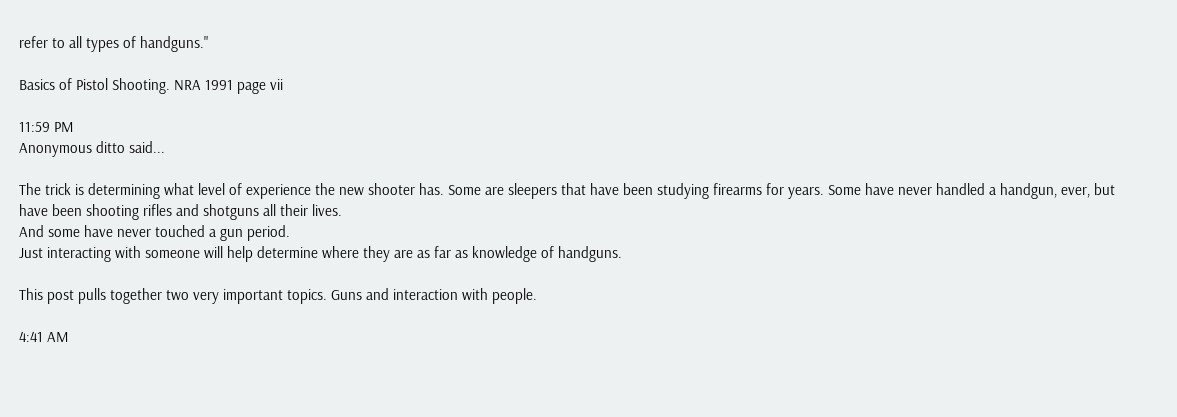refer to all types of handguns."

Basics of Pistol Shooting. NRA 1991 page vii

11:59 PM
Anonymous ditto said...

The trick is determining what level of experience the new shooter has. Some are sleepers that have been studying firearms for years. Some have never handled a handgun, ever, but have been shooting rifles and shotguns all their lives.
And some have never touched a gun period.
Just interacting with someone will help determine where they are as far as knowledge of handguns.

This post pulls together two very important topics. Guns and interaction with people.

4:41 AM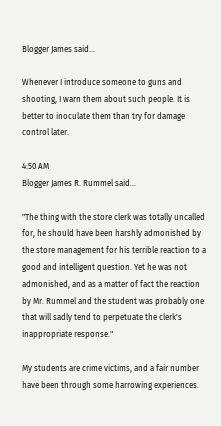Blogger James said...

Whenever I introduce someone to guns and shooting, I warn them about such people. It is better to inoculate them than try for damage control later.

4:50 AM
Blogger James R. Rummel said...

"The thing with the store clerk was totally uncalled for, he should have been harshly admonished by the store management for his terrible reaction to a good and intelligent question. Yet he was not admonished, and as a matter of fact the reaction by Mr. Rummel and the student was probably one that will sadly tend to perpetuate the clerk's inappropriate response."

My students are crime victims, and a fair number have been through some harrowing experiences.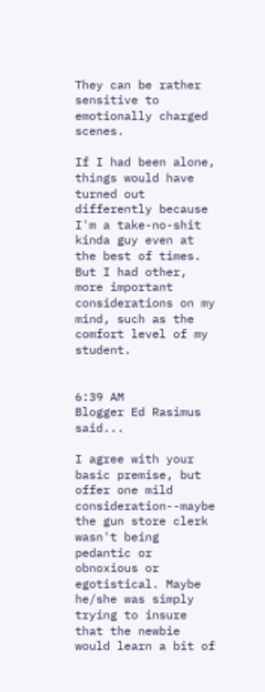They can be rather sensitive to emotionally charged scenes.

If I had been alone, things would have turned out differently because I'm a take-no-shit kinda guy even at the best of times. But I had other, more important considerations on my mind, such as the comfort level of my student.


6:39 AM
Blogger Ed Rasimus said...

I agree with your basic premise, but offer one mild consideration--maybe the gun store clerk wasn't being pedantic or obnoxious or egotistical. Maybe he/she was simply trying to insure that the newbie would learn a bit of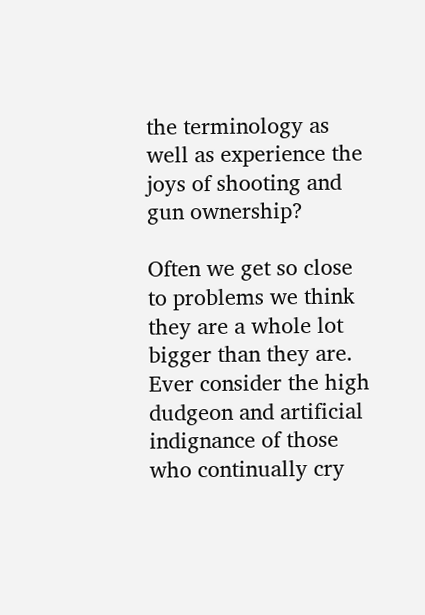the terminology as well as experience the joys of shooting and gun ownership?

Often we get so close to problems we think they are a whole lot bigger than they are. Ever consider the high dudgeon and artificial indignance of those who continually cry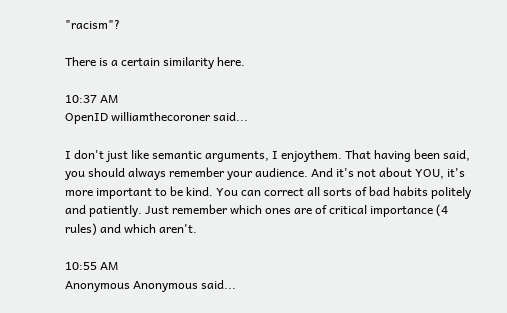"racism"?

There is a certain similarity here.

10:37 AM
OpenID williamthecoroner said...

I don't just like semantic arguments, I enjoythem. That having been said, you should always remember your audience. And it's not about YOU, it's more important to be kind. You can correct all sorts of bad habits politely and patiently. Just remember which ones are of critical importance (4 rules) and which aren't.

10:55 AM
Anonymous Anonymous said...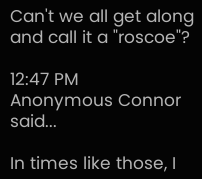Can't we all get along and call it a "roscoe"?

12:47 PM
Anonymous Connor said...

In times like those, I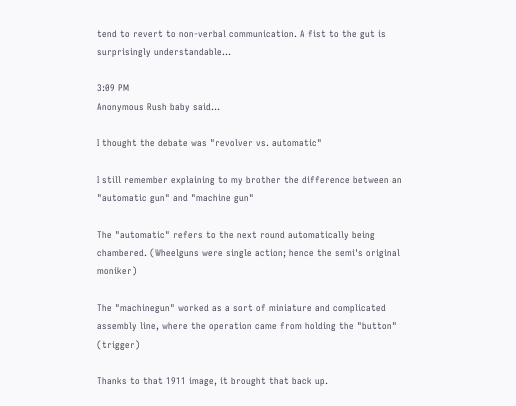tend to revert to non-verbal communication. A fist to the gut is surprisingly understandable...

3:09 PM
Anonymous Rush baby said...

I thought the debate was "revolver vs. automatic"

I still remember explaining to my brother the difference between an "automatic gun" and "machine gun"

The "automatic" refers to the next round automatically being chambered. (Wheelguns were single action; hence the semi's original moniker)

The "machinegun" worked as a sort of miniature and complicated assembly line, where the operation came from holding the "button" (trigger)

Thanks to that 1911 image, it brought that back up.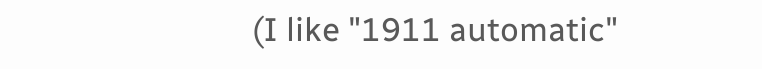(I like "1911 automatic"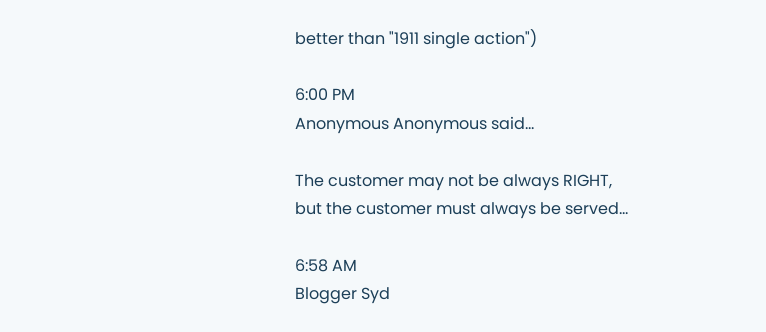better than "1911 single action")

6:00 PM
Anonymous Anonymous said...

The customer may not be always RIGHT, but the customer must always be served...

6:58 AM
Blogger Syd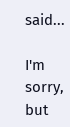said...

I'm sorry, but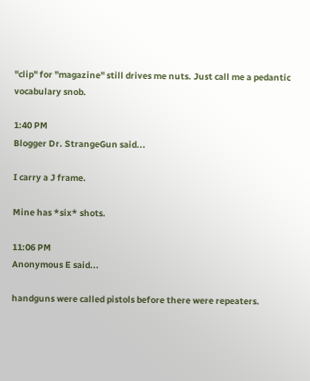"clip" for "magazine" still drives me nuts. Just call me a pedantic vocabulary snob.

1:40 PM
Blogger Dr. StrangeGun said...

I carry a J frame.

Mine has *six* shots.

11:06 PM
Anonymous E said...

handguns were called pistols before there were repeaters.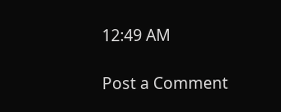12:49 AM

Post a Comment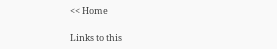<< Home

Links to this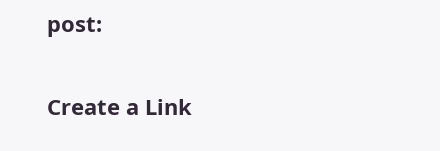post:

Create a Link